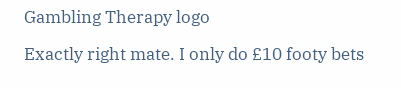Gambling Therapy logo

Exactly right mate. I only do £10 footy bets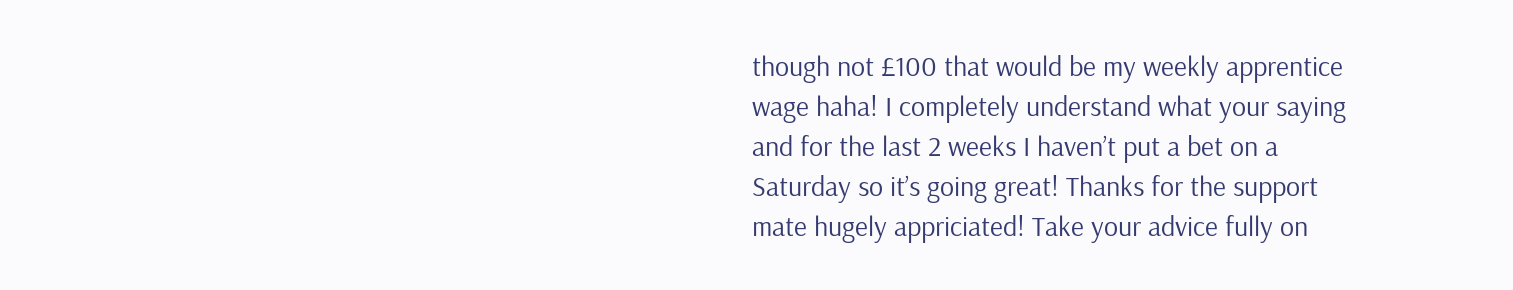though not £100 that would be my weekly apprentice wage haha! I completely understand what your saying and for the last 2 weeks I haven’t put a bet on a Saturday so it’s going great! Thanks for the support mate hugely appriciated! Take your advice fully on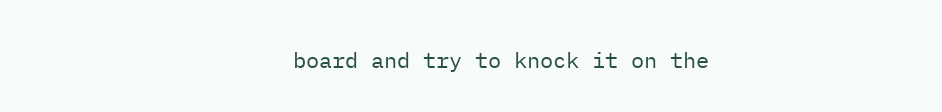board and try to knock it on the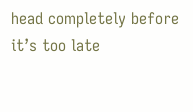head completely before it’s too late